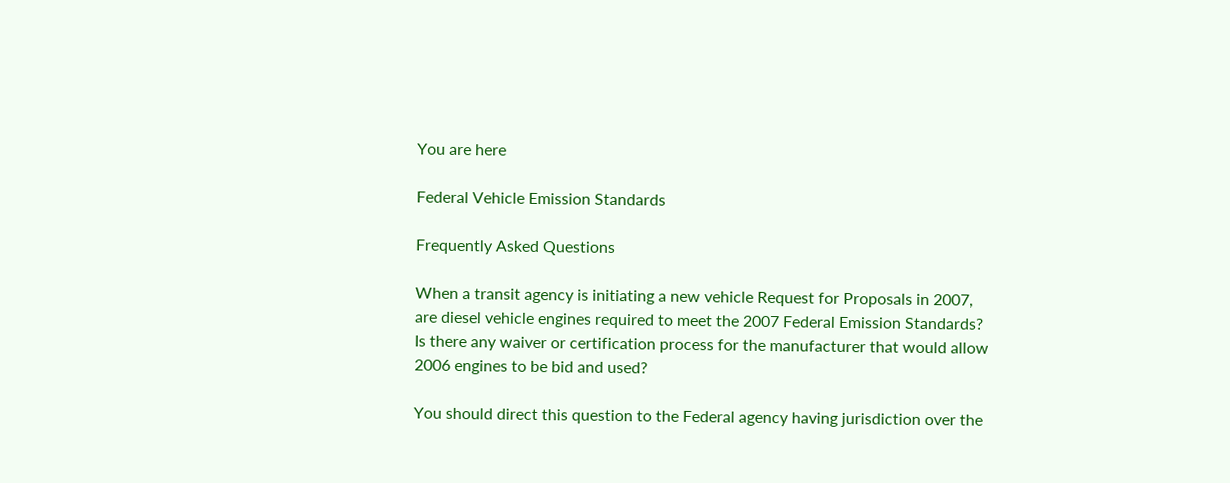You are here

Federal Vehicle Emission Standards

Frequently Asked Questions

When a transit agency is initiating a new vehicle Request for Proposals in 2007, are diesel vehicle engines required to meet the 2007 Federal Emission Standards? Is there any waiver or certification process for the manufacturer that would allow 2006 engines to be bid and used?

You should direct this question to the Federal agency having jurisdiction over the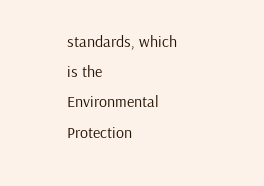standards, which is the Environmental Protection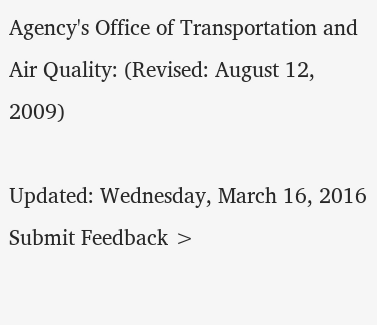Agency's Office of Transportation and Air Quality: (Revised: August 12, 2009)

Updated: Wednesday, March 16, 2016
Submit Feedback >